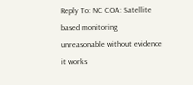Reply To: NC COA: Satellite based monitoring unreasonable without evidence it works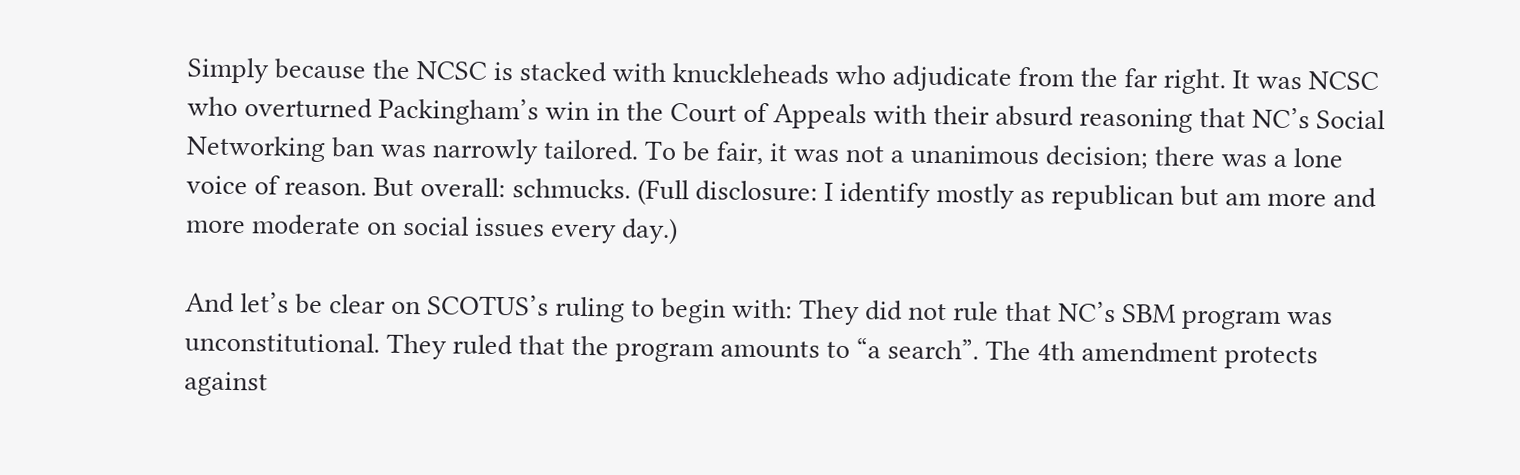Simply because the NCSC is stacked with knuckleheads who adjudicate from the far right. It was NCSC who overturned Packingham’s win in the Court of Appeals with their absurd reasoning that NC’s Social Networking ban was narrowly tailored. To be fair, it was not a unanimous decision; there was a lone voice of reason. But overall: schmucks. (Full disclosure: I identify mostly as republican but am more and more moderate on social issues every day.)

And let’s be clear on SCOTUS’s ruling to begin with: They did not rule that NC’s SBM program was unconstitutional. They ruled that the program amounts to “a search”. The 4th amendment protects against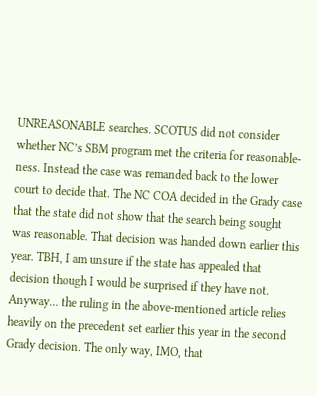UNREASONABLE searches. SCOTUS did not consider whether NC’s SBM program met the criteria for reasonable-ness. Instead the case was remanded back to the lower court to decide that. The NC COA decided in the Grady case that the state did not show that the search being sought was reasonable. That decision was handed down earlier this year. TBH, I am unsure if the state has appealed that decision though I would be surprised if they have not. Anyway… the ruling in the above-mentioned article relies heavily on the precedent set earlier this year in the second Grady decision. The only way, IMO, that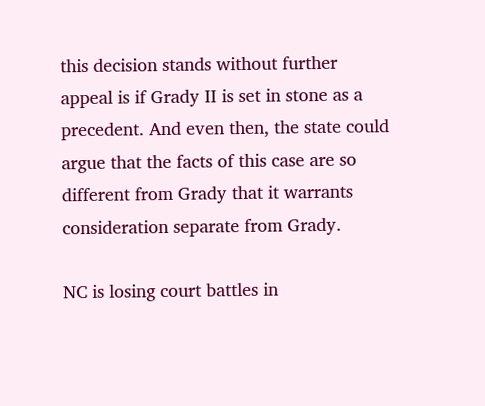this decision stands without further appeal is if Grady II is set in stone as a precedent. And even then, the state could argue that the facts of this case are so different from Grady that it warrants consideration separate from Grady.

NC is losing court battles in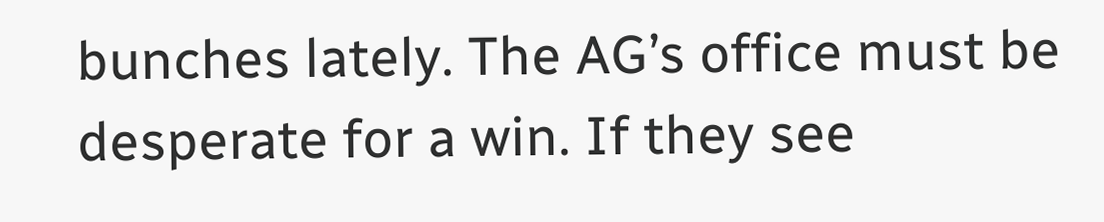bunches lately. The AG’s office must be desperate for a win. If they see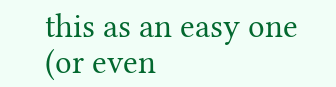this as an easy one (or even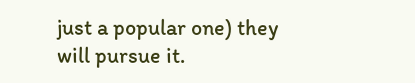just a popular one) they will pursue it.